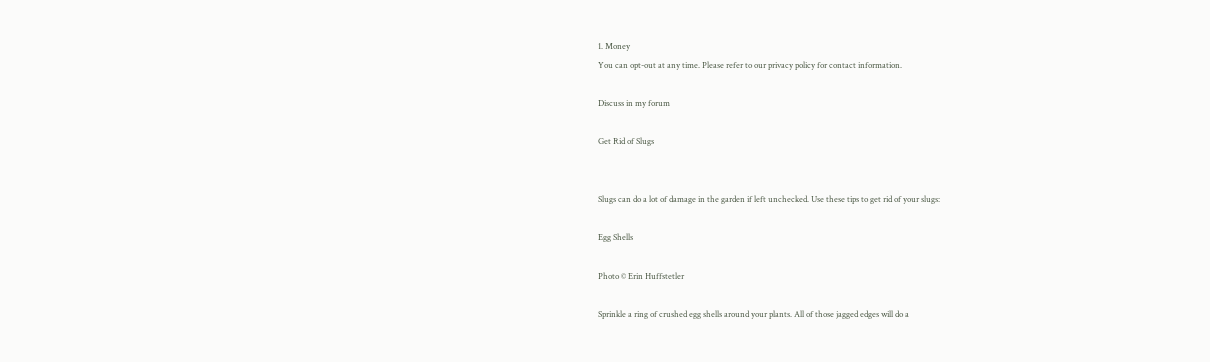1. Money
You can opt-out at any time. Please refer to our privacy policy for contact information.

Discuss in my forum

Get Rid of Slugs


Slugs can do a lot of damage in the garden if left unchecked. Use these tips to get rid of your slugs:

Egg Shells

Photo © Erin Huffstetler

Sprinkle a ring of crushed egg shells around your plants. All of those jagged edges will do a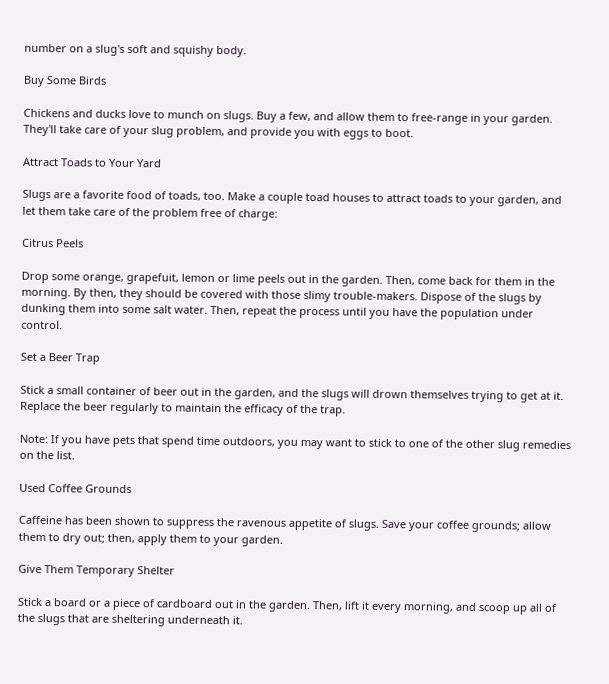number on a slug's soft and squishy body.

Buy Some Birds

Chickens and ducks love to munch on slugs. Buy a few, and allow them to free-range in your garden. They'll take care of your slug problem, and provide you with eggs to boot.

Attract Toads to Your Yard

Slugs are a favorite food of toads, too. Make a couple toad houses to attract toads to your garden, and let them take care of the problem free of charge:

Citrus Peels

Drop some orange, grapefuit, lemon or lime peels out in the garden. Then, come back for them in the morning. By then, they should be covered with those slimy trouble-makers. Dispose of the slugs by dunking them into some salt water. Then, repeat the process until you have the population under control.

Set a Beer Trap

Stick a small container of beer out in the garden, and the slugs will drown themselves trying to get at it. Replace the beer regularly to maintain the efficacy of the trap.

Note: If you have pets that spend time outdoors, you may want to stick to one of the other slug remedies on the list.

Used Coffee Grounds

Caffeine has been shown to suppress the ravenous appetite of slugs. Save your coffee grounds; allow them to dry out; then, apply them to your garden.

Give Them Temporary Shelter

Stick a board or a piece of cardboard out in the garden. Then, lift it every morning, and scoop up all of the slugs that are sheltering underneath it.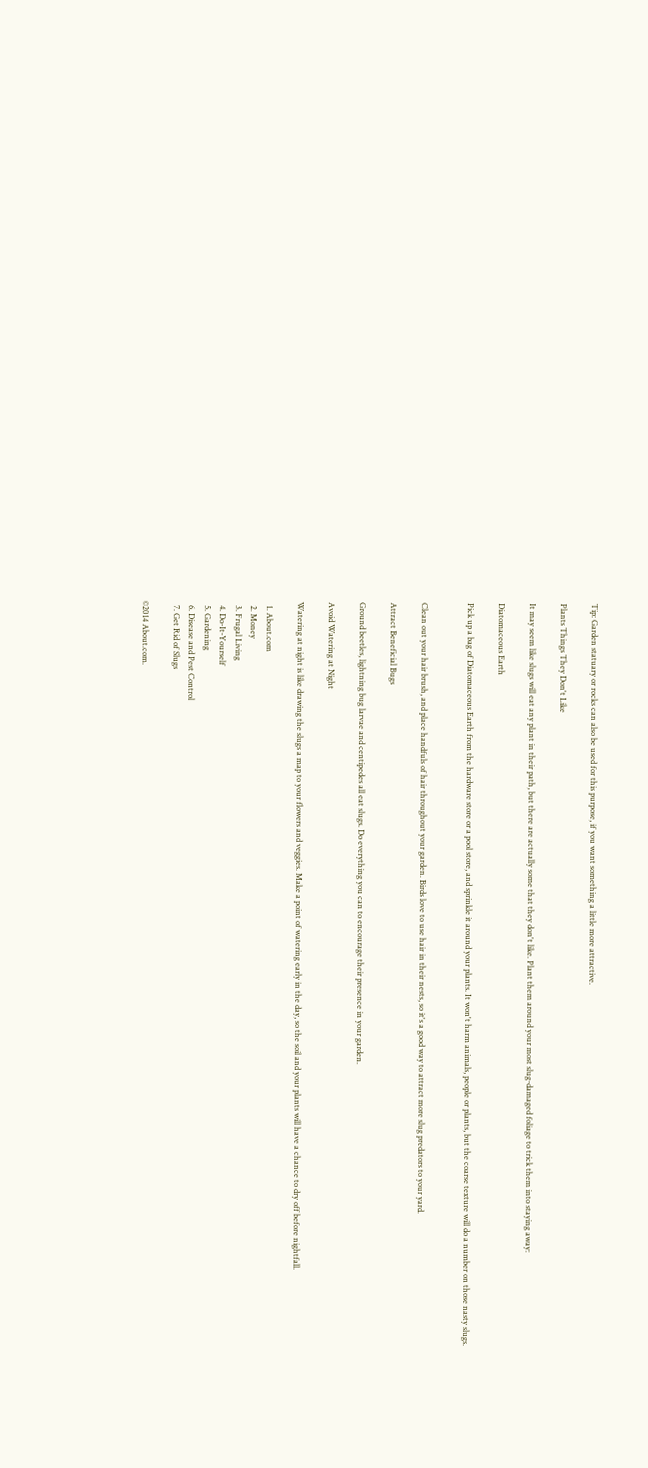Tip: Garden statuary or rocks can also be used for this purpose, if you want something a little more attractive.

Plants Things They Don't Like

It may seem like slugs will eat any plant in their path, but there are actually some that they don't like. Plant them around your most slug-damaged foliage to trick them into staying away:

Diatomaceous Earth

Pick up a bag of Diatomaceous Earth from the hardware store or a pool store, and sprinkle it around your plants. It won't harm animals, people or plants, but the coarse texture will do a number on those nasty slugs.


Clean out your hair brush, and place handfuls of hair throughout your garden. Birds love to use hair in their nests, so it's a good way to attract more slug predators to your yard.

Attract Beneficial Bugs

Ground beetles, lightning bug larvae and centipedes all eat slugs. Do everything you can to encourage their presence in your garden.

Avoid Watering at Night

Watering at night is like drawing the slugs a map to your flowers and veggies. Make a point of watering early in the day, so the soil and your plants will have a chance to dry off before nightfall.

  1. About.com
  2. Money
  3. Frugal Living
  4. Do-It-Yourself
  5. Gardening
  6. Disease and Pest Control
  7. Get Rid of Slugs

©2014 About.com.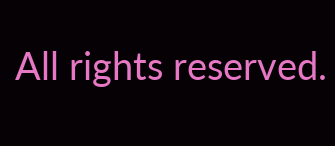All rights reserved.